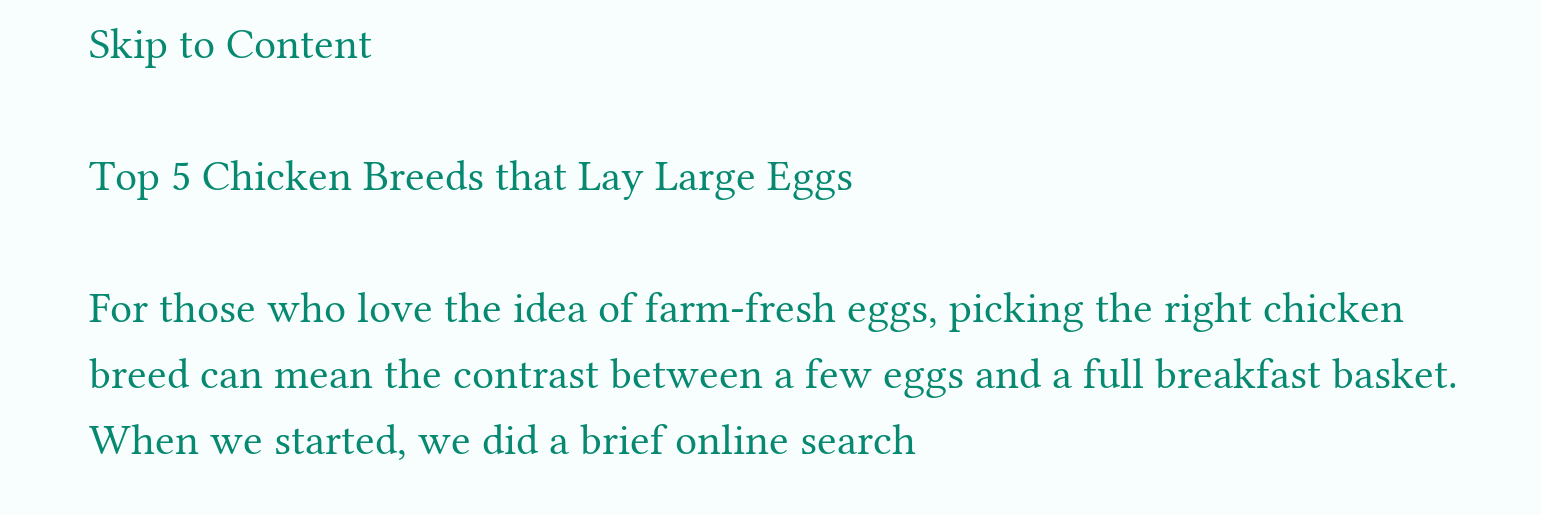Skip to Content

Top 5 Chicken Breeds that Lay Large Eggs

For those who love the idea of farm-fresh eggs, picking the right chicken breed can mean the contrast between a few eggs and a full breakfast basket. When we started, we did a brief online search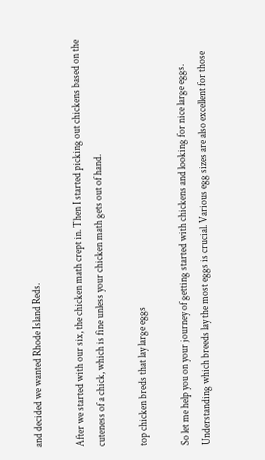and decided we wanted Rhode Island Reds.

After we started with our six, the chicken math crept in. Then I started picking out chickens based on the cuteness of a chick, which is fine unless your chicken math gets out of hand.

top chicken breds that lay large eggs

So let me help you on your journey of getting started with chickens and looking for nice large eggs. Understanding which breeds lay the most eggs is crucial. Various egg sizes are also excellent for those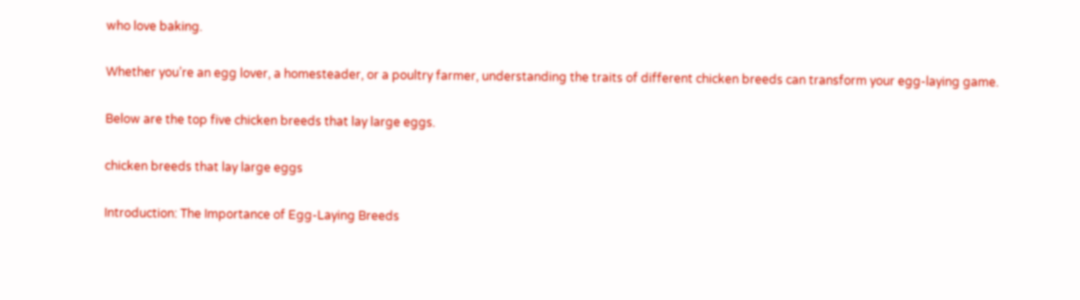who love baking.

Whether you’re an egg lover, a homesteader, or a poultry farmer, understanding the traits of different chicken breeds can transform your egg-laying game.

Below are the top five chicken breeds that lay large eggs.

chicken breeds that lay large eggs

Introduction: The Importance of Egg-Laying Breeds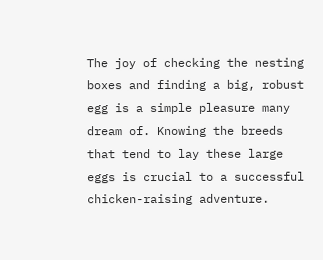The joy of checking the nesting boxes and finding a big, robust egg is a simple pleasure many dream of. Knowing the breeds that tend to lay these large eggs is crucial to a successful chicken-raising adventure.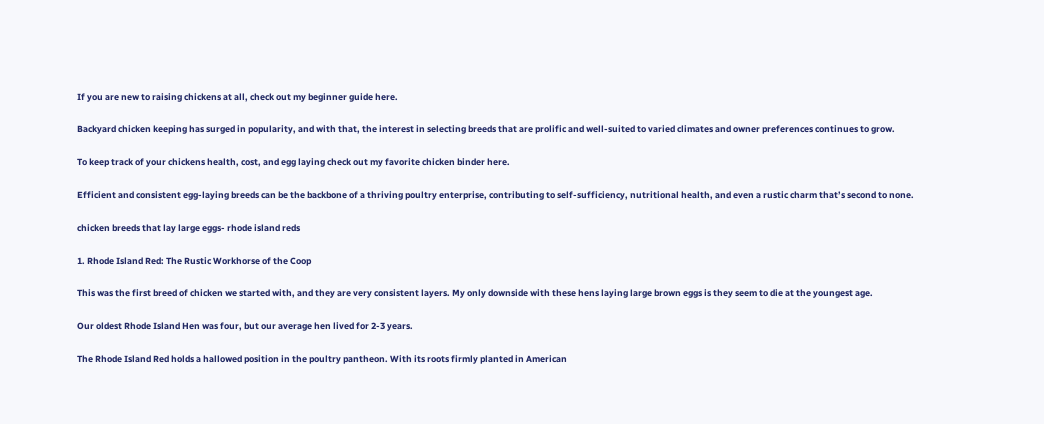If you are new to raising chickens at all, check out my beginner guide here.

Backyard chicken keeping has surged in popularity, and with that, the interest in selecting breeds that are prolific and well-suited to varied climates and owner preferences continues to grow.

To keep track of your chickens health, cost, and egg laying check out my favorite chicken binder here.

Efficient and consistent egg-laying breeds can be the backbone of a thriving poultry enterprise, contributing to self-sufficiency, nutritional health, and even a rustic charm that’s second to none.

chicken breeds that lay large eggs- rhode island reds

1. Rhode Island Red: The Rustic Workhorse of the Coop

This was the first breed of chicken we started with, and they are very consistent layers. My only downside with these hens laying large brown eggs is they seem to die at the youngest age.

Our oldest Rhode Island Hen was four, but our average hen lived for 2-3 years.

The Rhode Island Red holds a hallowed position in the poultry pantheon. With its roots firmly planted in American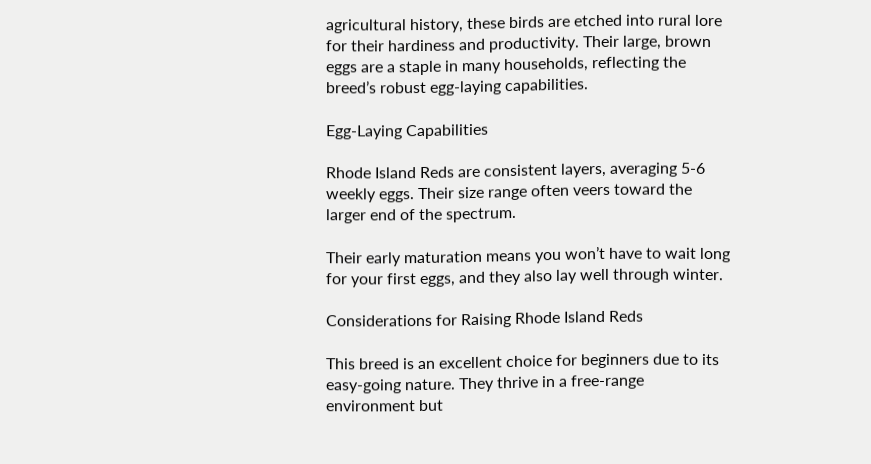agricultural history, these birds are etched into rural lore for their hardiness and productivity. Their large, brown eggs are a staple in many households, reflecting the breed’s robust egg-laying capabilities.

Egg-Laying Capabilities

Rhode Island Reds are consistent layers, averaging 5-6 weekly eggs. Their size range often veers toward the larger end of the spectrum.

Their early maturation means you won’t have to wait long for your first eggs, and they also lay well through winter.

Considerations for Raising Rhode Island Reds

This breed is an excellent choice for beginners due to its easy-going nature. They thrive in a free-range environment but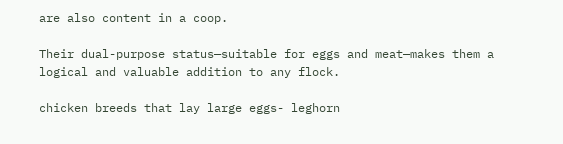are also content in a coop.

Their dual-purpose status—suitable for eggs and meat—makes them a logical and valuable addition to any flock.

chicken breeds that lay large eggs- leghorn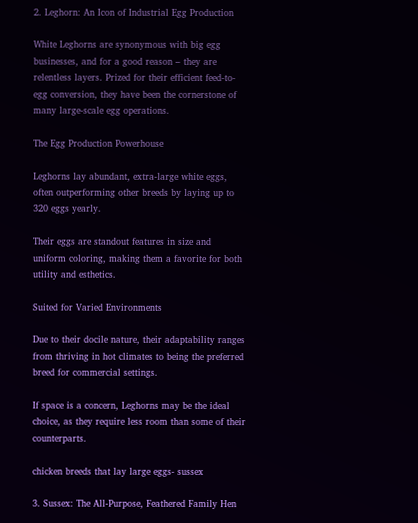2. Leghorn: An Icon of Industrial Egg Production

White Leghorns are synonymous with big egg businesses, and for a good reason – they are relentless layers. Prized for their efficient feed-to-egg conversion, they have been the cornerstone of many large-scale egg operations.

The Egg Production Powerhouse

Leghorns lay abundant, extra-large white eggs, often outperforming other breeds by laying up to 320 eggs yearly.

Their eggs are standout features in size and uniform coloring, making them a favorite for both utility and esthetics.

Suited for Varied Environments

Due to their docile nature, their adaptability ranges from thriving in hot climates to being the preferred breed for commercial settings.

If space is a concern, Leghorns may be the ideal choice, as they require less room than some of their counterparts.

chicken breeds that lay large eggs- sussex

3. Sussex: The All-Purpose, Feathered Family Hen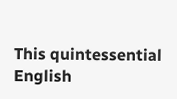This quintessential English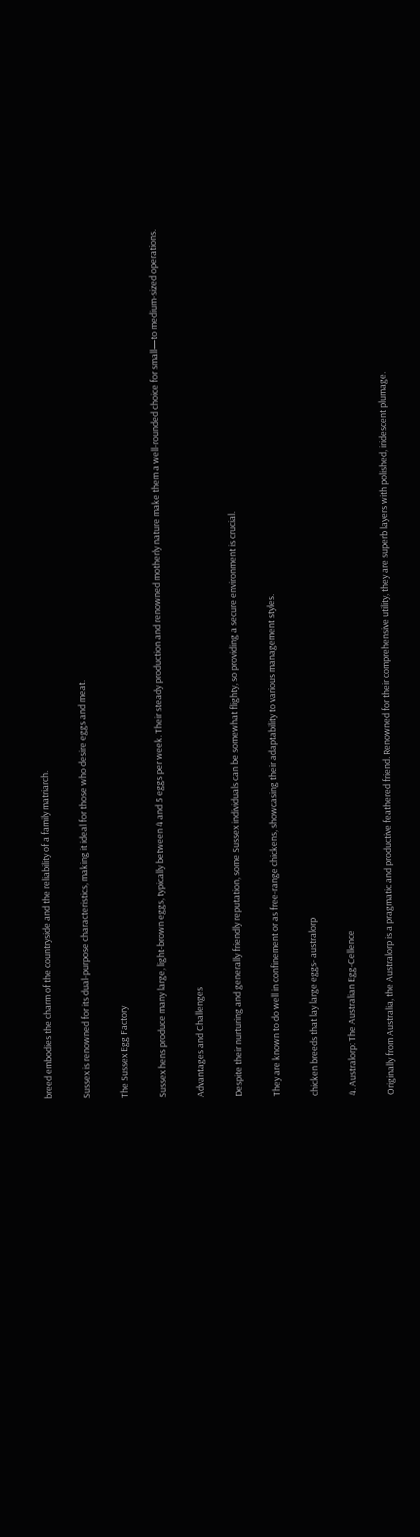breed embodies the charm of the countryside and the reliability of a family matriarch.

Sussex is renowned for its dual-purpose characteristics, making it ideal for those who desire eggs and meat.

The Sussex Egg Factory

Sussex hens produce many large, light-brown eggs, typically between 4 and 5 eggs per week. Their steady production and renowned motherly nature make them a well-rounded choice for small—to medium-sized operations.

Advantages and Challenges

Despite their nurturing and generally friendly reputation, some Sussex individuals can be somewhat flighty, so providing a secure environment is crucial.

They are known to do well in confinement or as free-range chickens, showcasing their adaptability to various management styles.

chicken breeds that lay large eggs- australorp

4. Australorp: The Australian Egg-Cellence

Originally from Australia, the Australorp is a pragmatic and productive feathered friend. Renowned for their comprehensive utility, they are superb layers with polished, iridescent plumage.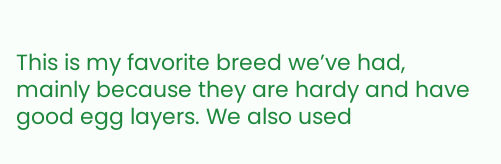This is my favorite breed we’ve had, mainly because they are hardy and have good egg layers. We also used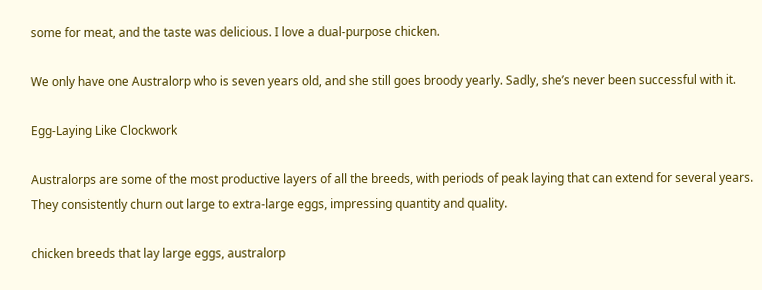some for meat, and the taste was delicious. I love a dual-purpose chicken.

We only have one Australorp who is seven years old, and she still goes broody yearly. Sadly, she’s never been successful with it.

Egg-Laying Like Clockwork

Australorps are some of the most productive layers of all the breeds, with periods of peak laying that can extend for several years. They consistently churn out large to extra-large eggs, impressing quantity and quality.

chicken breeds that lay large eggs, australorp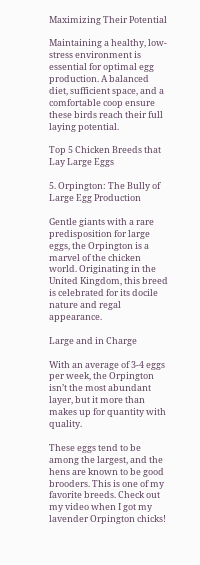Maximizing Their Potential

Maintaining a healthy, low-stress environment is essential for optimal egg production. A balanced diet, sufficient space, and a comfortable coop ensure these birds reach their full laying potential.

Top 5 Chicken Breeds that Lay Large Eggs

5. Orpington: The Bully of Large Egg Production

Gentle giants with a rare predisposition for large eggs, the Orpington is a marvel of the chicken world. Originating in the United Kingdom, this breed is celebrated for its docile nature and regal appearance.

Large and in Charge

With an average of 3-4 eggs per week, the Orpington isn’t the most abundant layer, but it more than makes up for quantity with quality.

These eggs tend to be among the largest, and the hens are known to be good brooders. This is one of my favorite breeds. Check out my video when I got my lavender Orpington chicks!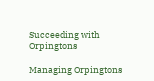Succeeding with Orpingtons

Managing Orpingtons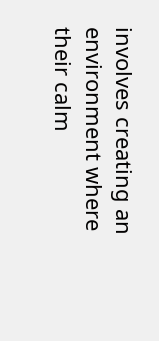involves creating an environment where their calm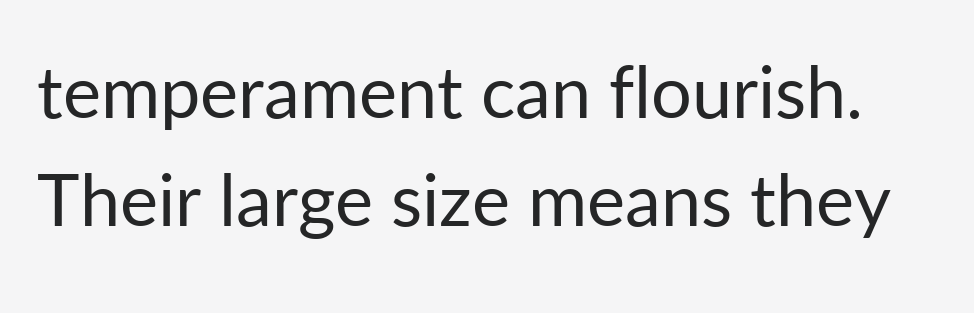temperament can flourish. Their large size means they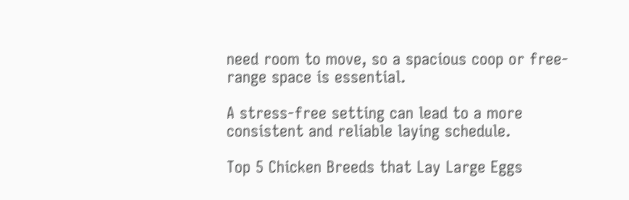need room to move, so a spacious coop or free-range space is essential.

A stress-free setting can lead to a more consistent and reliable laying schedule.

Top 5 Chicken Breeds that Lay Large Eggs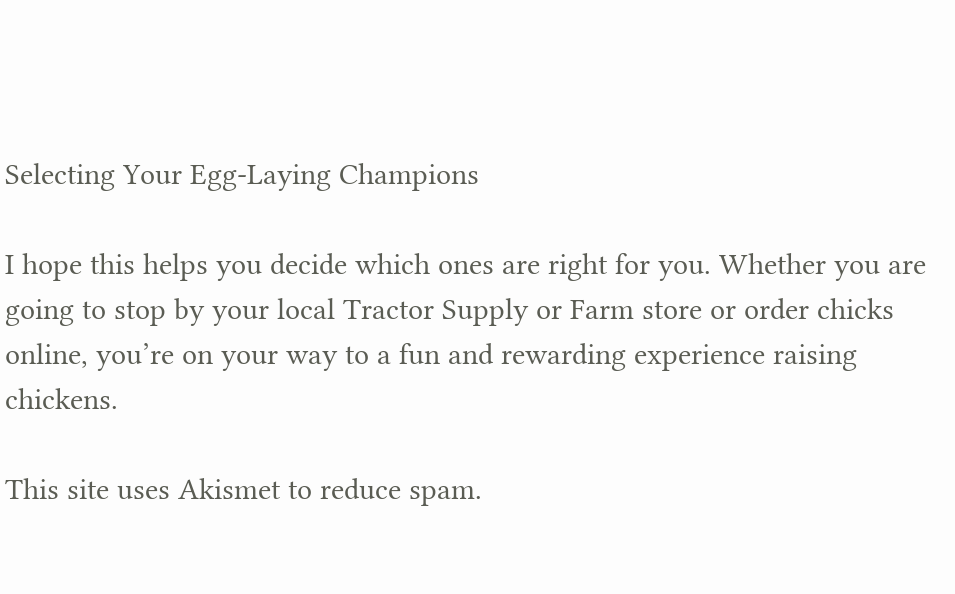Selecting Your Egg-Laying Champions

I hope this helps you decide which ones are right for you. Whether you are going to stop by your local Tractor Supply or Farm store or order chicks online, you’re on your way to a fun and rewarding experience raising chickens.

This site uses Akismet to reduce spam.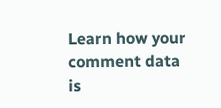Learn how your comment data is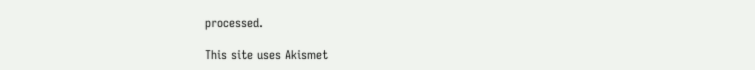processed.

This site uses Akismet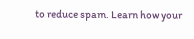to reduce spam. Learn how your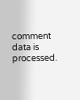comment data is processed.